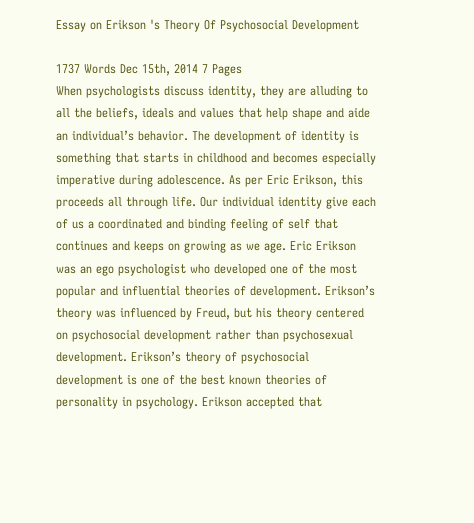Essay on Erikson 's Theory Of Psychosocial Development

1737 Words Dec 15th, 2014 7 Pages
When psychologists discuss identity, they are alluding to all the beliefs, ideals and values that help shape and aide an individual’s behavior. The development of identity is something that starts in childhood and becomes especially imperative during adolescence. As per Eric Erikson, this proceeds all through life. Our individual identity give each of us a coordinated and binding feeling of self that continues and keeps on growing as we age. Eric Erikson was an ego psychologist who developed one of the most popular and influential theories of development. Erikson’s theory was influenced by Freud, but his theory centered on psychosocial development rather than psychosexual development. Erikson’s theory of psychosocial development is one of the best known theories of personality in psychology. Erikson accepted that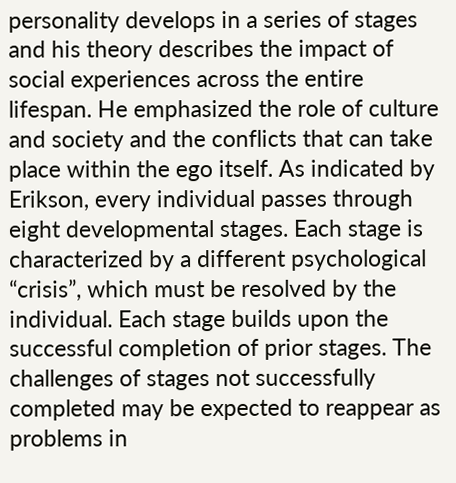personality develops in a series of stages and his theory describes the impact of social experiences across the entire lifespan. He emphasized the role of culture and society and the conflicts that can take place within the ego itself. As indicated by Erikson, every individual passes through eight developmental stages. Each stage is characterized by a different psychological “crisis”, which must be resolved by the individual. Each stage builds upon the successful completion of prior stages. The challenges of stages not successfully completed may be expected to reappear as problems in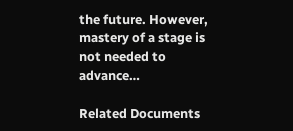the future. However, mastery of a stage is not needed to advance…

Related Documents